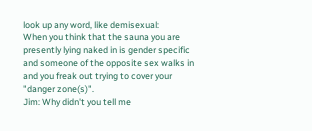look up any word, like demisexual:
When you think that the sauna you are presently lying naked in is gender specific and someone of the opposite sex walks in and you freak out trying to cover your "danger zone(s)".
Jim: Why didn't you tell me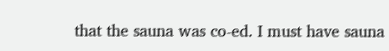that the sauna was co-ed. I must have sauna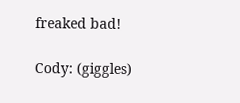freaked bad!

Cody: (giggles)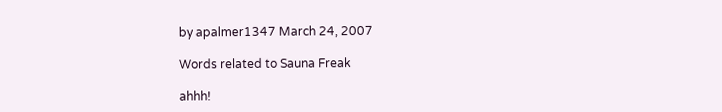by apalmer1347 March 24, 2007

Words related to Sauna Freak

ahhh!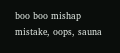boo boo mishap mistake, oops, sauna